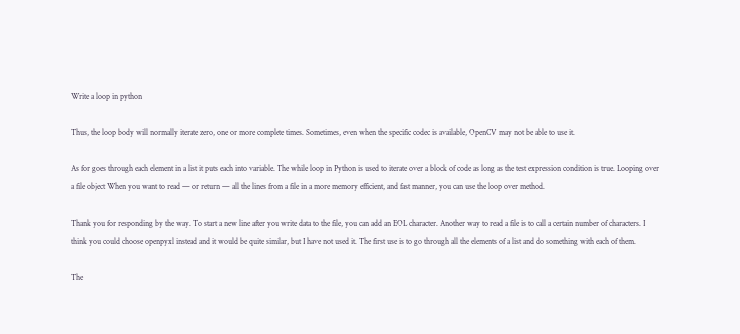Write a loop in python

Thus, the loop body will normally iterate zero, one or more complete times. Sometimes, even when the specific codec is available, OpenCV may not be able to use it.

As for goes through each element in a list it puts each into variable. The while loop in Python is used to iterate over a block of code as long as the test expression condition is true. Looping over a file object When you want to read — or return — all the lines from a file in a more memory efficient, and fast manner, you can use the loop over method.

Thank you for responding by the way. To start a new line after you write data to the file, you can add an EOL character. Another way to read a file is to call a certain number of characters. I think you could choose openpyxl instead and it would be quite similar, but I have not used it. The first use is to go through all the elements of a list and do something with each of them.

The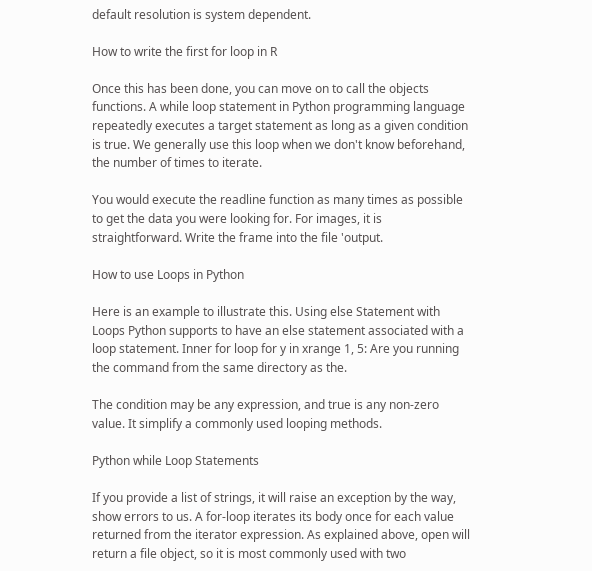default resolution is system dependent.

How to write the first for loop in R

Once this has been done, you can move on to call the objects functions. A while loop statement in Python programming language repeatedly executes a target statement as long as a given condition is true. We generally use this loop when we don't know beforehand, the number of times to iterate.

You would execute the readline function as many times as possible to get the data you were looking for. For images, it is straightforward. Write the frame into the file 'output.

How to use Loops in Python

Here is an example to illustrate this. Using else Statement with Loops Python supports to have an else statement associated with a loop statement. Inner for loop for y in xrange 1, 5: Are you running the command from the same directory as the.

The condition may be any expression, and true is any non-zero value. It simplify a commonly used looping methods.

Python while Loop Statements

If you provide a list of strings, it will raise an exception by the way, show errors to us. A for-loop iterates its body once for each value returned from the iterator expression. As explained above, open will return a file object, so it is most commonly used with two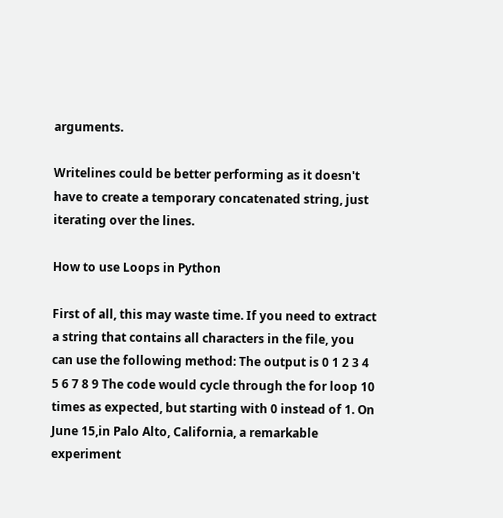arguments.

Writelines could be better performing as it doesn't have to create a temporary concatenated string, just iterating over the lines.

How to use Loops in Python

First of all, this may waste time. If you need to extract a string that contains all characters in the file, you can use the following method: The output is 0 1 2 3 4 5 6 7 8 9 The code would cycle through the for loop 10 times as expected, but starting with 0 instead of 1. On June 15,in Palo Alto, California, a remarkable experiment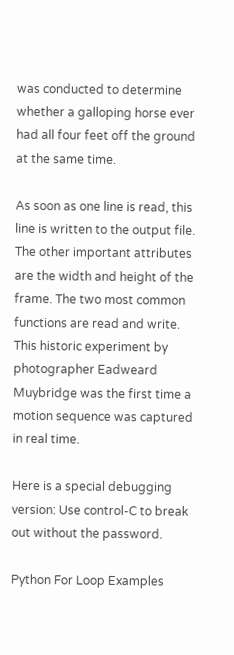was conducted to determine whether a galloping horse ever had all four feet off the ground at the same time.

As soon as one line is read, this line is written to the output file. The other important attributes are the width and height of the frame. The two most common functions are read and write. This historic experiment by photographer Eadweard Muybridge was the first time a motion sequence was captured in real time.

Here is a special debugging version: Use control-C to break out without the password.

Python For Loop Examples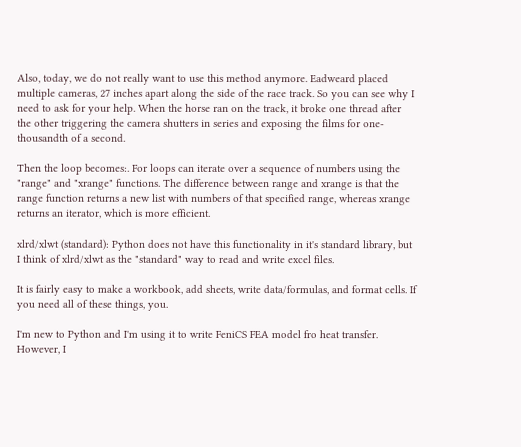Also, today, we do not really want to use this method anymore. Eadweard placed multiple cameras, 27 inches apart along the side of the race track. So you can see why I need to ask for your help. When the horse ran on the track, it broke one thread after the other triggering the camera shutters in series and exposing the films for one-thousandth of a second.

Then the loop becomes:. For loops can iterate over a sequence of numbers using the "range" and "xrange" functions. The difference between range and xrange is that the range function returns a new list with numbers of that specified range, whereas xrange returns an iterator, which is more efficient.

xlrd/xlwt (standard): Python does not have this functionality in it's standard library, but I think of xlrd/xlwt as the "standard" way to read and write excel files.

It is fairly easy to make a workbook, add sheets, write data/formulas, and format cells. If you need all of these things, you.

I'm new to Python and I'm using it to write FeniCS FEA model fro heat transfer. However, I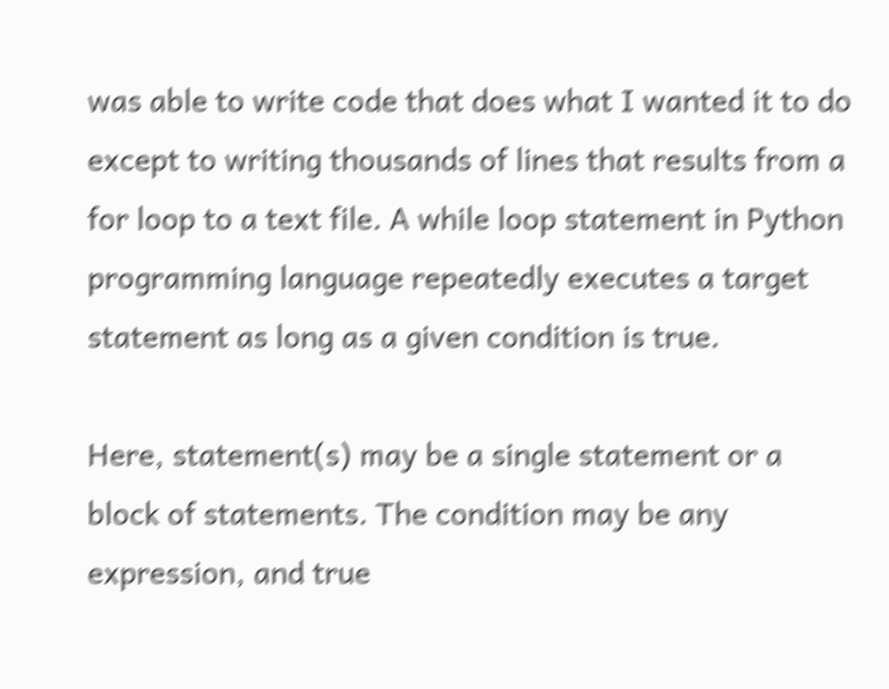was able to write code that does what I wanted it to do except to writing thousands of lines that results from a for loop to a text file. A while loop statement in Python programming language repeatedly executes a target statement as long as a given condition is true.

Here, statement(s) may be a single statement or a block of statements. The condition may be any expression, and true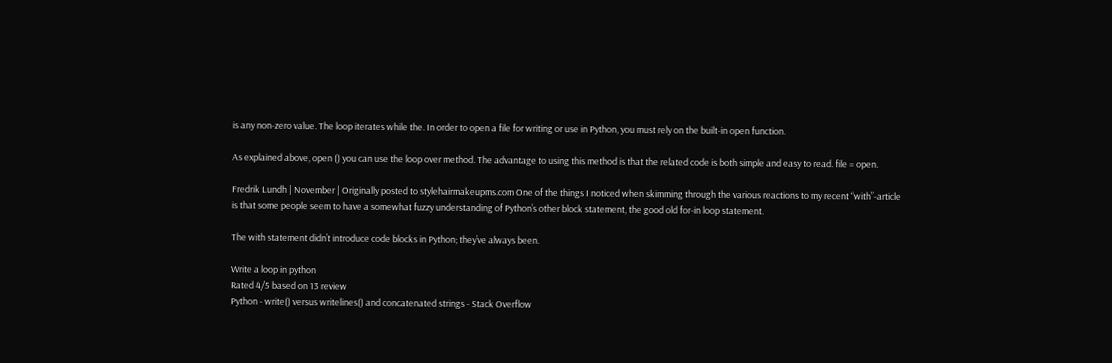is any non-zero value. The loop iterates while the. In order to open a file for writing or use in Python, you must rely on the built-in open function.

As explained above, open () you can use the loop over method. The advantage to using this method is that the related code is both simple and easy to read. file = open.

Fredrik Lundh | November | Originally posted to stylehairmakeupms.com One of the things I noticed when skimming through the various reactions to my recent “with”-article is that some people seem to have a somewhat fuzzy understanding of Python’s other block statement, the good old for-in loop statement.

The with statement didn’t introduce code blocks in Python; they’ve always been.

Write a loop in python
Rated 4/5 based on 13 review
Python - write() versus writelines() and concatenated strings - Stack Overflow